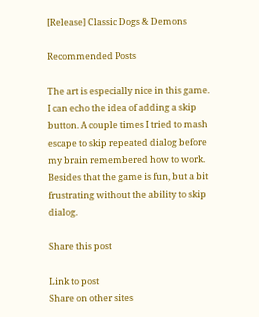[Release] Classic Dogs & Demons

Recommended Posts

The art is especially nice in this game. I can echo the idea of adding a skip button. A couple times I tried to mash escape to skip repeated dialog before my brain remembered how to work. Besides that the game is fun, but a bit frustrating without the ability to skip dialog.

Share this post

Link to post
Share on other sites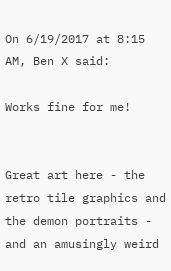On 6/19/2017 at 8:15 AM, Ben X said:

Works fine for me!


Great art here - the retro tile graphics and the demon portraits - and an amusingly weird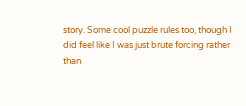story. Some cool puzzle rules too, though I did feel like I was just brute forcing rather than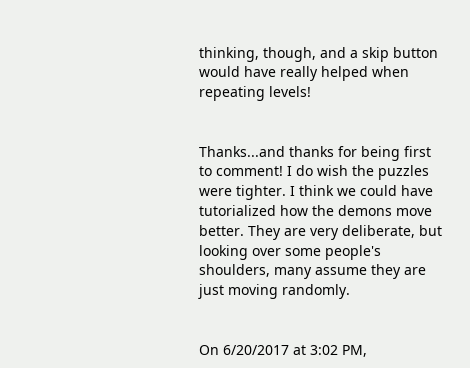thinking, though, and a skip button would have really helped when repeating levels!


Thanks...and thanks for being first to comment! I do wish the puzzles were tighter. I think we could have tutorialized how the demons move better. They are very deliberate, but looking over some people's shoulders, many assume they are just moving randomly.


On 6/20/2017 at 3:02 PM,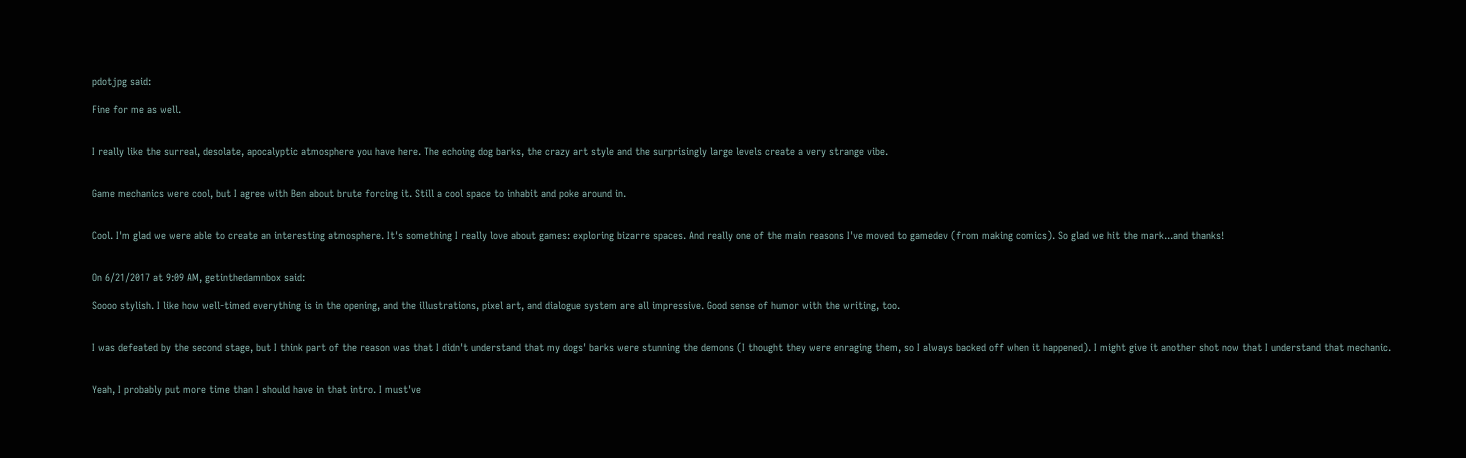pdotjpg said:

Fine for me as well.


I really like the surreal, desolate, apocalyptic atmosphere you have here. The echoing dog barks, the crazy art style and the surprisingly large levels create a very strange vibe.


Game mechanics were cool, but I agree with Ben about brute forcing it. Still a cool space to inhabit and poke around in.


Cool. I'm glad we were able to create an interesting atmosphere. It's something I really love about games: exploring bizarre spaces. And really one of the main reasons I've moved to gamedev (from making comics). So glad we hit the mark...and thanks!


On 6/21/2017 at 9:09 AM, getinthedamnbox said:

Soooo stylish. I like how well-timed everything is in the opening, and the illustrations, pixel art, and dialogue system are all impressive. Good sense of humor with the writing, too.


I was defeated by the second stage, but I think part of the reason was that I didn't understand that my dogs' barks were stunning the demons (I thought they were enraging them, so I always backed off when it happened). I might give it another shot now that I understand that mechanic.


Yeah, I probably put more time than I should have in that intro. I must've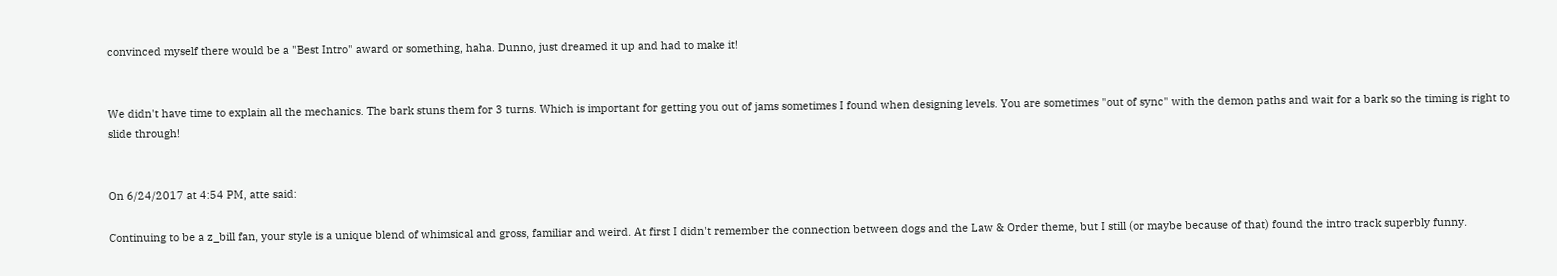convinced myself there would be a "Best Intro" award or something, haha. Dunno, just dreamed it up and had to make it!


We didn't have time to explain all the mechanics. The bark stuns them for 3 turns. Which is important for getting you out of jams sometimes I found when designing levels. You are sometimes "out of sync" with the demon paths and wait for a bark so the timing is right to slide through!


On 6/24/2017 at 4:54 PM, atte said:

Continuing to be a z_bill fan, your style is a unique blend of whimsical and gross, familiar and weird. At first I didn't remember the connection between dogs and the Law & Order theme, but I still (or maybe because of that) found the intro track superbly funny.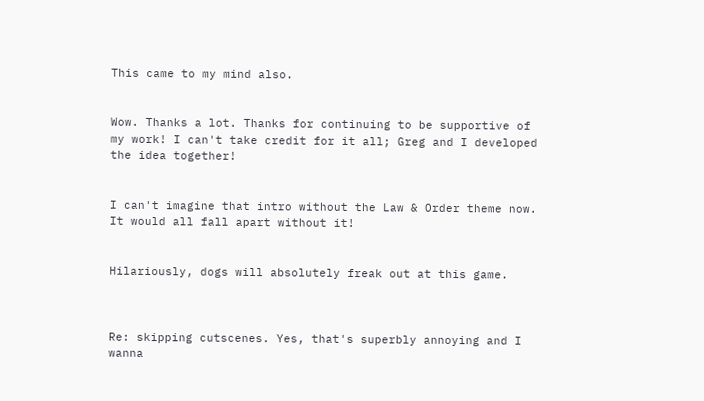This came to my mind also.


Wow. Thanks a lot. Thanks for continuing to be supportive of my work! I can't take credit for it all; Greg and I developed the idea together!


I can't imagine that intro without the Law & Order theme now. It would all fall apart without it!


Hilariously, dogs will absolutely freak out at this game.



Re: skipping cutscenes. Yes, that's superbly annoying and I wanna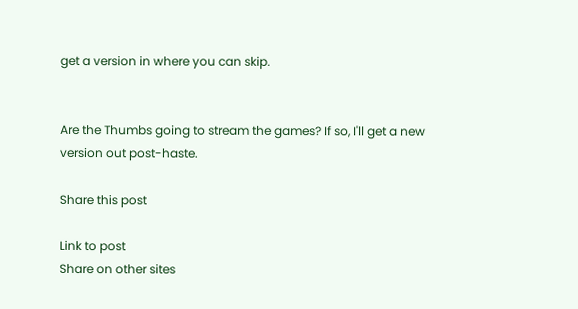get a version in where you can skip.


Are the Thumbs going to stream the games? If so, I'll get a new version out post-haste.

Share this post

Link to post
Share on other sites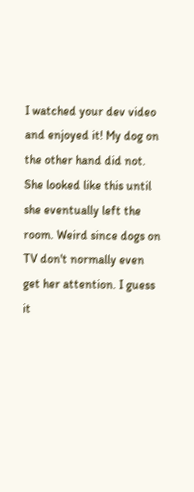I watched your dev video and enjoyed it! My dog on the other hand did not. She looked like this until she eventually left the room. Weird since dogs on TV don't normally even get her attention. I guess it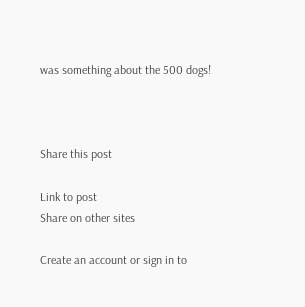was something about the 500 dogs!



Share this post

Link to post
Share on other sites

Create an account or sign in to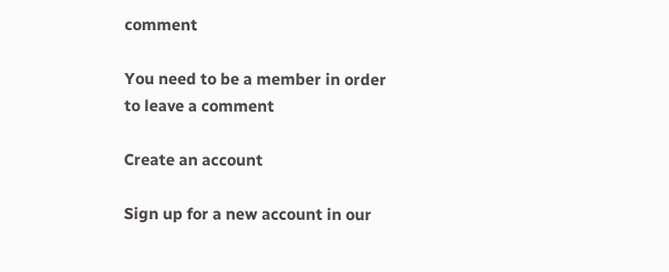comment

You need to be a member in order to leave a comment

Create an account

Sign up for a new account in our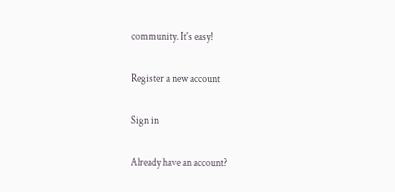community. It's easy!

Register a new account

Sign in

Already have an account?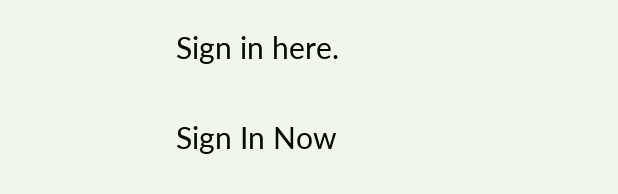Sign in here.

Sign In Now